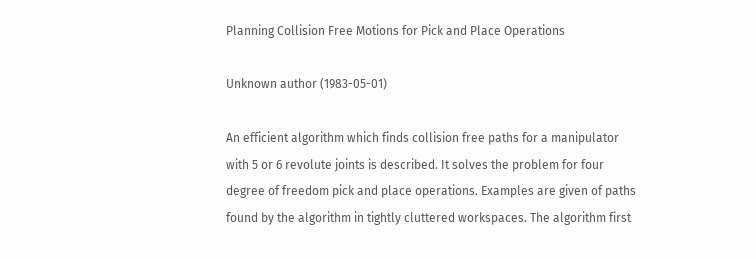Planning Collision Free Motions for Pick and Place Operations

Unknown author (1983-05-01)

An efficient algorithm which finds collision free paths for a manipulator with 5 or 6 revolute joints is described. It solves the problem for four degree of freedom pick and place operations. Examples are given of paths found by the algorithm in tightly cluttered workspaces. The algorithm first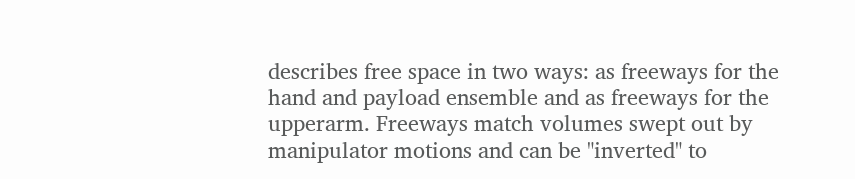describes free space in two ways: as freeways for the hand and payload ensemble and as freeways for the upperarm. Freeways match volumes swept out by manipulator motions and can be "inverted" to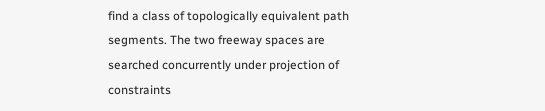find a class of topologically equivalent path segments. The two freeway spaces are searched concurrently under projection of constraints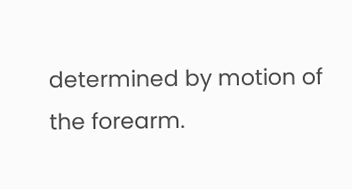determined by motion of the forearm.